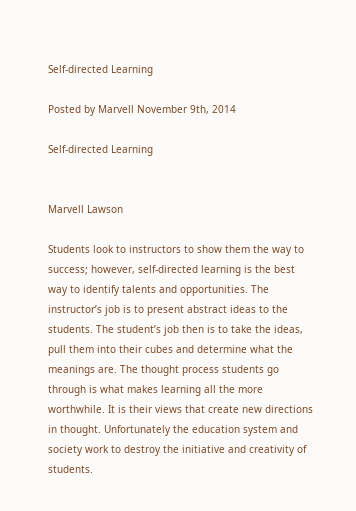Self-directed Learning

Posted by Marvell November 9th, 2014

Self-directed Learning


Marvell Lawson

Students look to instructors to show them the way to success; however, self-directed learning is the best way to identify talents and opportunities. The instructor’s job is to present abstract ideas to the students. The student’s job then is to take the ideas, pull them into their cubes and determine what the meanings are. The thought process students go through is what makes learning all the more worthwhile. It is their views that create new directions in thought. Unfortunately the education system and society work to destroy the initiative and creativity of students.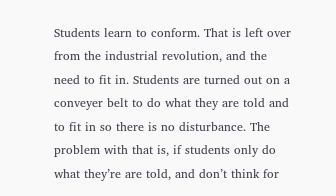Students learn to conform. That is left over from the industrial revolution, and the need to fit in. Students are turned out on a conveyer belt to do what they are told and to fit in so there is no disturbance. The problem with that is, if students only do what they’re are told, and don’t think for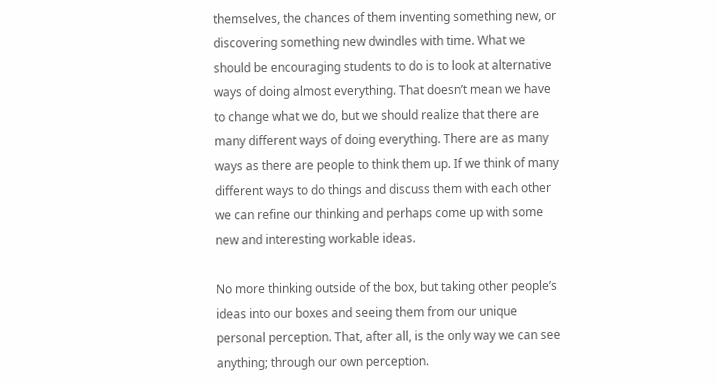themselves, the chances of them inventing something new, or discovering something new dwindles with time. What we should be encouraging students to do is to look at alternative ways of doing almost everything. That doesn’t mean we have to change what we do, but we should realize that there are many different ways of doing everything. There are as many ways as there are people to think them up. If we think of many different ways to do things and discuss them with each other we can refine our thinking and perhaps come up with some new and interesting workable ideas.

No more thinking outside of the box, but taking other people’s ideas into our boxes and seeing them from our unique personal perception. That, after all, is the only way we can see anything; through our own perception.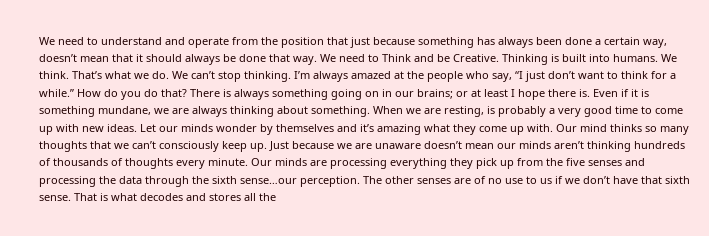We need to understand and operate from the position that just because something has always been done a certain way, doesn’t mean that it should always be done that way. We need to Think and be Creative. Thinking is built into humans. We think. That’s what we do. We can’t stop thinking. I’m always amazed at the people who say, “I just don’t want to think for a while.” How do you do that? There is always something going on in our brains; or at least I hope there is. Even if it is something mundane, we are always thinking about something. When we are resting, is probably a very good time to come up with new ideas. Let our minds wonder by themselves and it’s amazing what they come up with. Our mind thinks so many thoughts that we can’t consciously keep up. Just because we are unaware doesn’t mean our minds aren’t thinking hundreds of thousands of thoughts every minute. Our minds are processing everything they pick up from the five senses and processing the data through the sixth sense…our perception. The other senses are of no use to us if we don’t have that sixth sense. That is what decodes and stores all the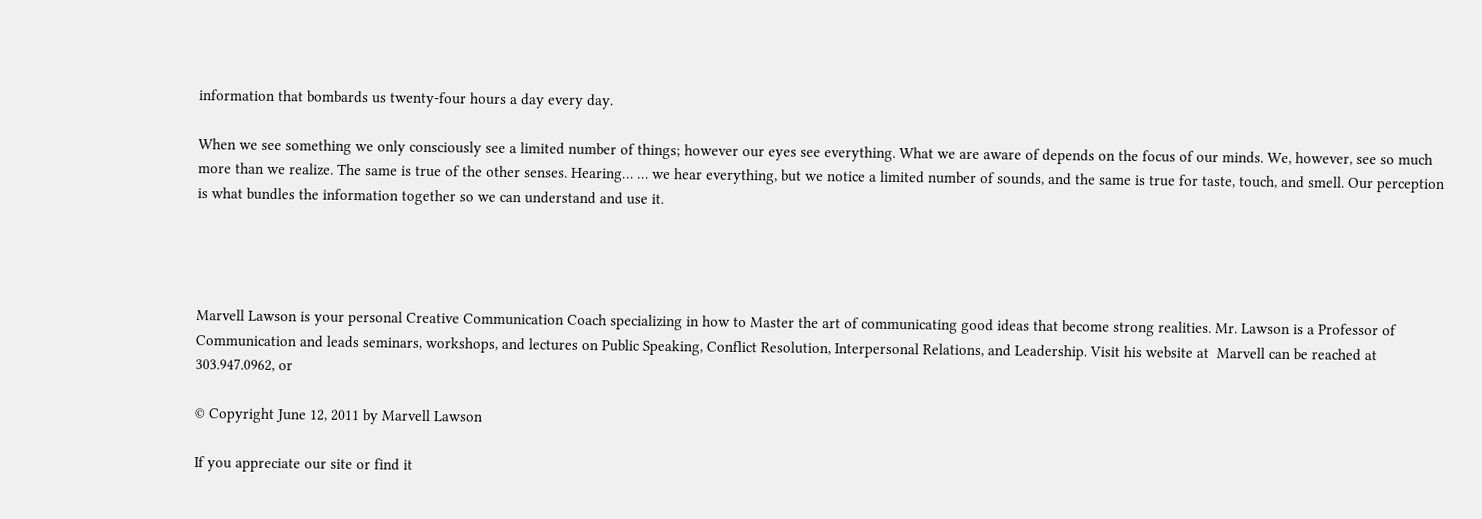information that bombards us twenty-four hours a day every day.

When we see something we only consciously see a limited number of things; however our eyes see everything. What we are aware of depends on the focus of our minds. We, however, see so much more than we realize. The same is true of the other senses. Hearing… … we hear everything, but we notice a limited number of sounds, and the same is true for taste, touch, and smell. Our perception is what bundles the information together so we can understand and use it.




Marvell Lawson is your personal Creative Communication Coach specializing in how to Master the art of communicating good ideas that become strong realities. Mr. Lawson is a Professor of Communication and leads seminars, workshops, and lectures on Public Speaking, Conflict Resolution, Interpersonal Relations, and Leadership. Visit his website at  Marvell can be reached at 303.947.0962, or

© Copyright June 12, 2011 by Marvell Lawson

If you appreciate our site or find it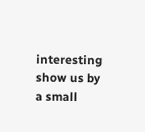interesting show us by a small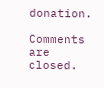donation.

Comments are closed.